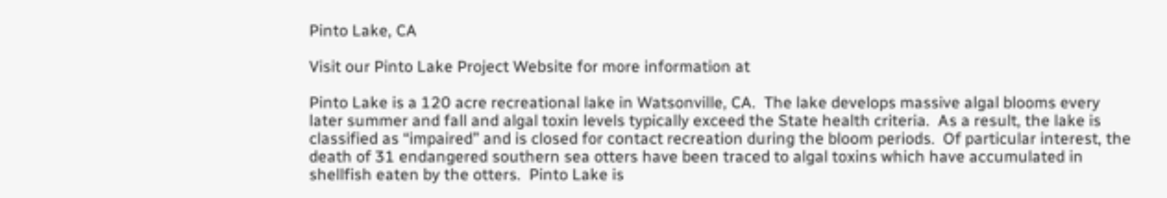Pinto Lake, CA

Visit our Pinto Lake Project Website for more information at

Pinto Lake is a 120 acre recreational lake in Watsonville, CA.  The lake develops massive algal blooms every later summer and fall and algal toxin levels typically exceed the State health criteria.  As a result, the lake is classified as “impaired” and is closed for contact recreation during the bloom periods.  Of particular interest, the death of 31 endangered southern sea otters have been traced to algal toxins which have accumulated in shellfish eaten by the otters.  Pinto Lake is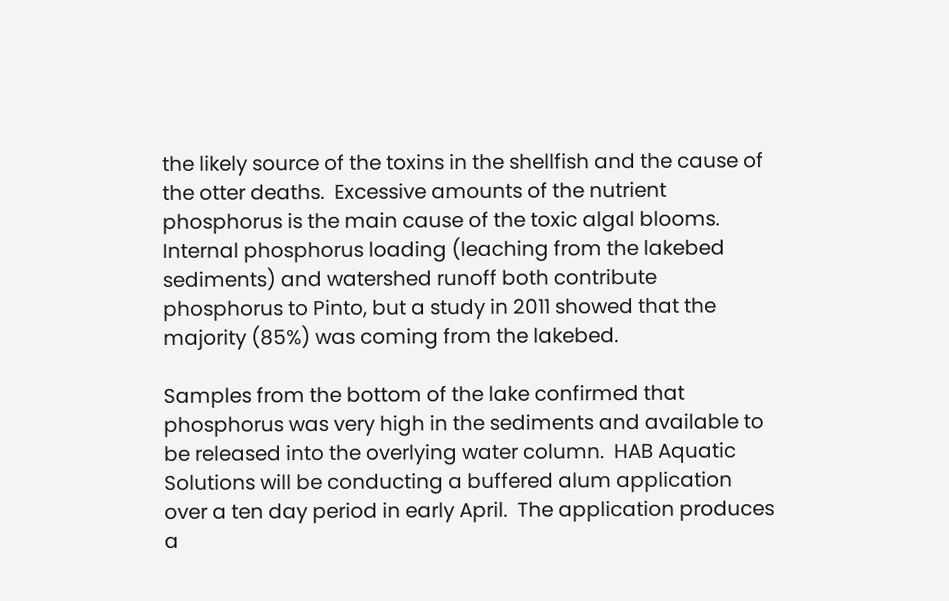the likely source of the toxins in the shellfish and the cause of the otter deaths.  Excessive amounts of the nutrient phosphorus is the main cause of the toxic algal blooms.  Internal phosphorus loading (leaching from the lakebed sediments) and watershed runoff both contribute phosphorus to Pinto, but a study in 2011 showed that the majority (85%) was coming from the lakebed.

Samples from the bottom of the lake confirmed that phosphorus was very high in the sediments and available to be released into the overlying water column.  HAB Aquatic Solutions will be conducting a buffered alum application over a ten day period in early April.  The application produces a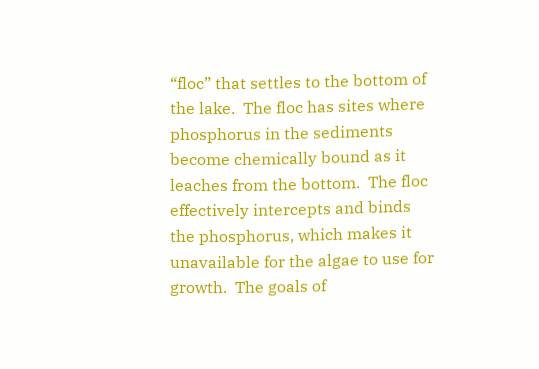“floc” that settles to the bottom of the lake.  The floc has sites where phosphorus in the sediments become chemically bound as it leaches from the bottom.  The floc effectively intercepts and binds the phosphorus, which makes it unavailable for the algae to use for growth.  The goals of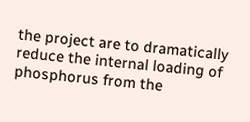the project are to dramatically reduce the internal loading of phosphorus from the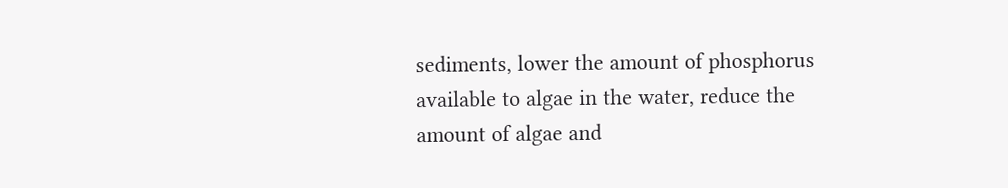sediments, lower the amount of phosphorus available to algae in the water, reduce the amount of algae and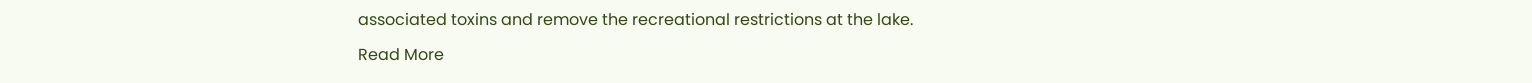associated toxins and remove the recreational restrictions at the lake.

Read More